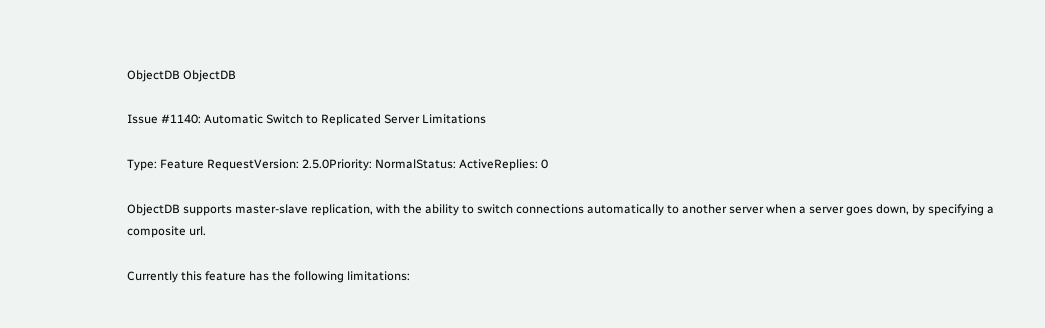ObjectDB ObjectDB

Issue #1140: Automatic Switch to Replicated Server Limitations

Type: Feature RequestVersion: 2.5.0Priority: NormalStatus: ActiveReplies: 0

ObjectDB supports master-slave replication, with the ability to switch connections automatically to another server when a server goes down, by specifying a composite url.

Currently this feature has the following limitations: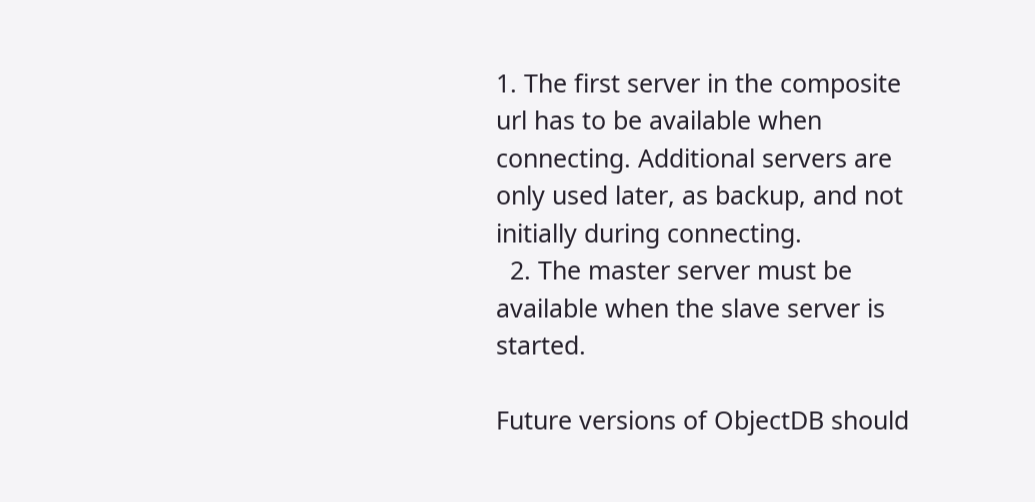1. The first server in the composite url has to be available when connecting. Additional servers are only used later, as backup, and not initially during connecting.
  2. The master server must be available when the slave server is started.

Future versions of ObjectDB should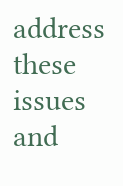address these issues and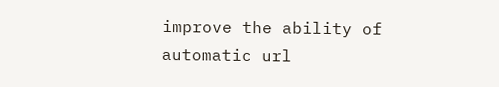improve the ability of automatic url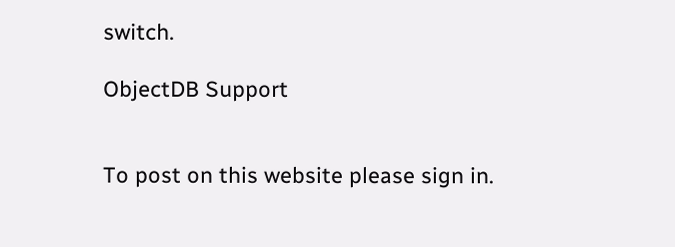switch.

ObjectDB Support


To post on this website please sign in.